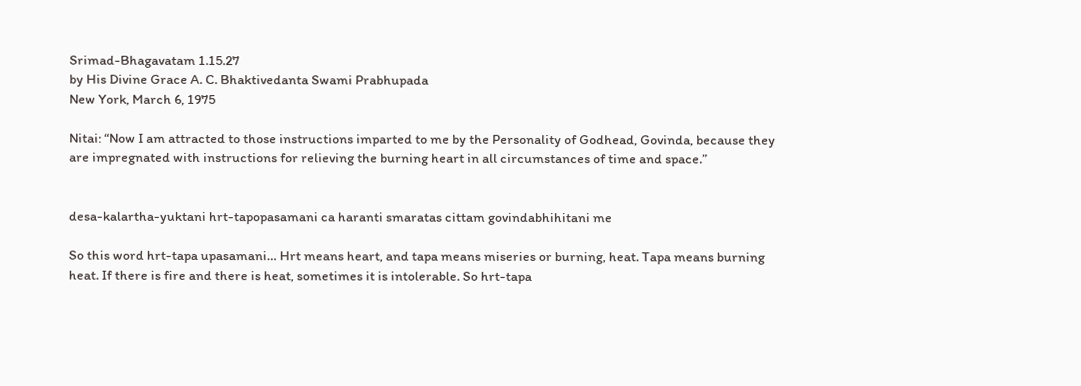Srimad-Bhagavatam 1.15.27
by His Divine Grace A. C. Bhaktivedanta Swami Prabhupada
New York, March 6, 1975

Nitai: “Now I am attracted to those instructions imparted to me by the Personality of Godhead, Govinda, because they are impregnated with instructions for relieving the burning heart in all circumstances of time and space.”


desa-kalartha-yuktani hrt-tapopasamani ca haranti smaratas cittam govindabhihitani me

So this word hrt-tapa upasamani… Hrt means heart, and tapa means miseries or burning, heat. Tapa means burning heat. If there is fire and there is heat, sometimes it is intolerable. So hrt-tapa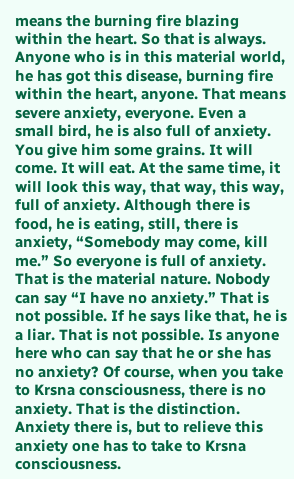means the burning fire blazing within the heart. So that is always. Anyone who is in this material world, he has got this disease, burning fire within the heart, anyone. That means severe anxiety, everyone. Even a small bird, he is also full of anxiety. You give him some grains. It will come. It will eat. At the same time, it will look this way, that way, this way, full of anxiety. Although there is food, he is eating, still, there is anxiety, “Somebody may come, kill me.” So everyone is full of anxiety. That is the material nature. Nobody can say “I have no anxiety.” That is not possible. If he says like that, he is a liar. That is not possible. Is anyone here who can say that he or she has no anxiety? Of course, when you take to Krsna consciousness, there is no anxiety. That is the distinction. Anxiety there is, but to relieve this anxiety one has to take to Krsna consciousness.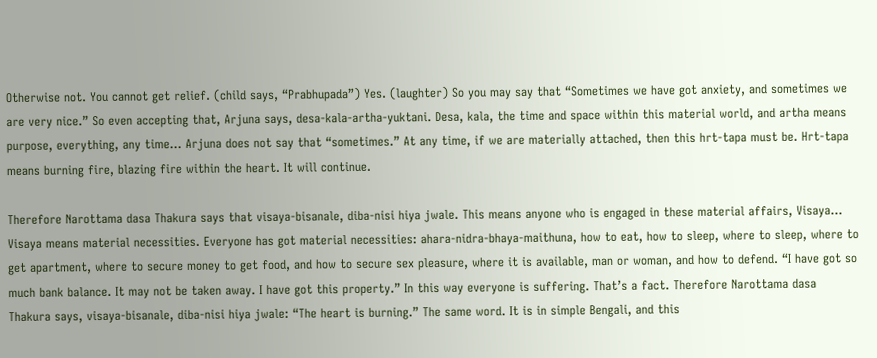Otherwise not. You cannot get relief. (child says, “Prabhupada”) Yes. (laughter) So you may say that “Sometimes we have got anxiety, and sometimes we are very nice.” So even accepting that, Arjuna says, desa-kala-artha-yuktani. Desa, kala, the time and space within this material world, and artha means purpose, everything, any time… Arjuna does not say that “sometimes.” At any time, if we are materially attached, then this hrt-tapa must be. Hrt-tapa means burning fire, blazing fire within the heart. It will continue.

Therefore Narottama dasa Thakura says that visaya-bisanale, diba-nisi hiya jwale. This means anyone who is engaged in these material affairs, Visaya… Visaya means material necessities. Everyone has got material necessities: ahara-nidra-bhaya-maithuna, how to eat, how to sleep, where to sleep, where to get apartment, where to secure money to get food, and how to secure sex pleasure, where it is available, man or woman, and how to defend. “I have got so much bank balance. It may not be taken away. I have got this property.” In this way everyone is suffering. That’s a fact. Therefore Narottama dasa Thakura says, visaya-bisanale, diba-nisi hiya jwale: “The heart is burning.” The same word. It is in simple Bengali, and this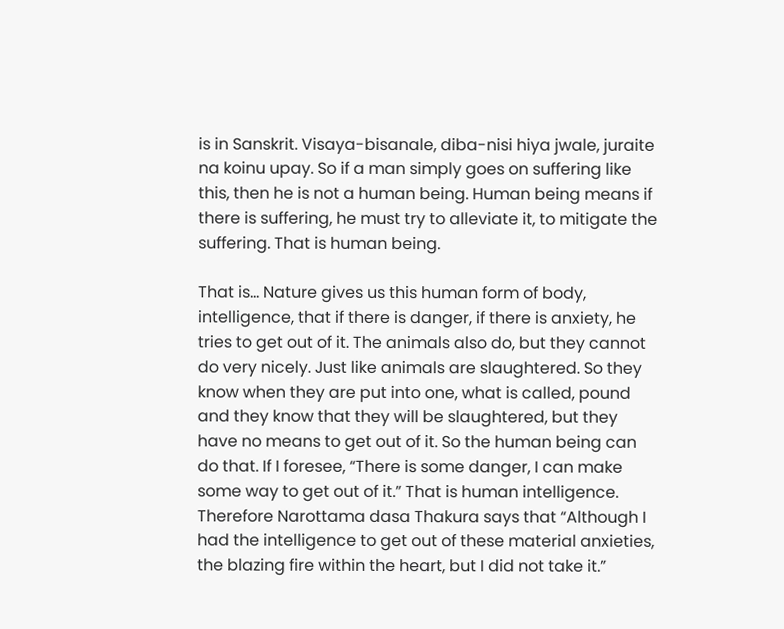is in Sanskrit. Visaya-bisanale, diba-nisi hiya jwale, juraite na koinu upay. So if a man simply goes on suffering like this, then he is not a human being. Human being means if there is suffering, he must try to alleviate it, to mitigate the suffering. That is human being.

That is… Nature gives us this human form of body, intelligence, that if there is danger, if there is anxiety, he tries to get out of it. The animals also do, but they cannot do very nicely. Just like animals are slaughtered. So they know when they are put into one, what is called, pound and they know that they will be slaughtered, but they have no means to get out of it. So the human being can do that. If I foresee, “There is some danger, I can make some way to get out of it.” That is human intelligence. Therefore Narottama dasa Thakura says that “Although I had the intelligence to get out of these material anxieties, the blazing fire within the heart, but I did not take it.”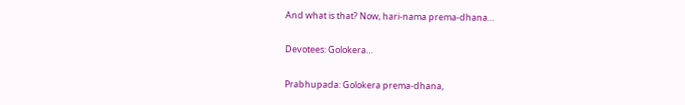And what is that? Now, hari-nama prema-dhana…

Devotees: Golokera…

Prabhupada: Golokera prema-dhana,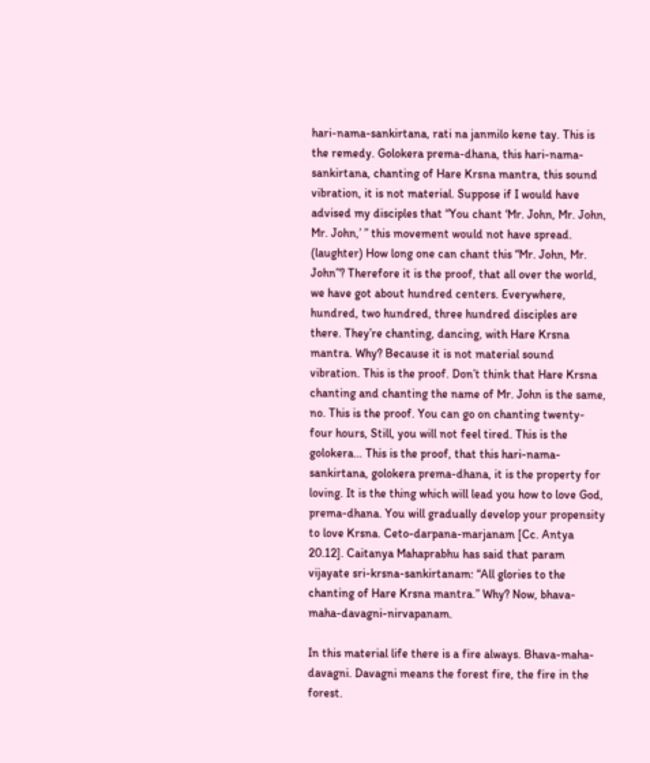hari-nama-sankirtana, rati na janmilo kene tay. This is the remedy. Golokera prema-dhana, this hari-nama-sankirtana, chanting of Hare Krsna mantra, this sound vibration, it is not material. Suppose if I would have advised my disciples that “You chant ‘Mr. John, Mr. John, Mr. John,’ ” this movement would not have spread. (laughter) How long one can chant this “Mr. John, Mr. John”? Therefore it is the proof, that all over the world, we have got about hundred centers. Everywhere, hundred, two hundred, three hundred disciples are there. They’re chanting, dancing, with Hare Krsna mantra. Why? Because it is not material sound vibration. This is the proof. Don’t think that Hare Krsna chanting and chanting the name of Mr. John is the same, no. This is the proof. You can go on chanting twenty-four hours, Still, you will not feel tired. This is the golokera… This is the proof, that this hari-nama-sankirtana, golokera prema-dhana, it is the property for loving. It is the thing which will lead you how to love God, prema-dhana. You will gradually develop your propensity to love Krsna. Ceto-darpana-marjanam [Cc. Antya 20.12]. Caitanya Mahaprabhu has said that param vijayate sri-krsna-sankirtanam: “All glories to the chanting of Hare Krsna mantra.” Why? Now, bhava-maha-davagni-nirvapanam.

In this material life there is a fire always. Bhava-maha-davagni. Davagni means the forest fire, the fire in the forest.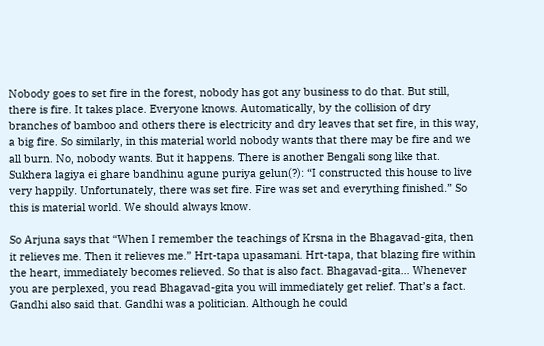Nobody goes to set fire in the forest, nobody has got any business to do that. But still, there is fire. It takes place. Everyone knows. Automatically, by the collision of dry branches of bamboo and others there is electricity and dry leaves that set fire, in this way, a big fire. So similarly, in this material world nobody wants that there may be fire and we all burn. No, nobody wants. But it happens. There is another Bengali song like that. Sukhera lagiya ei ghare bandhinu agune puriya gelun(?): “I constructed this house to live very happily. Unfortunately, there was set fire. Fire was set and everything finished.” So this is material world. We should always know.

So Arjuna says that “When I remember the teachings of Krsna in the Bhagavad-gita, then it relieves me. Then it relieves me.” Hrt-tapa upasamani. Hrt-tapa, that blazing fire within the heart, immediately becomes relieved. So that is also fact. Bhagavad-gita… Whenever you are perplexed, you read Bhagavad-gita you will immediately get relief. That’s a fact. Gandhi also said that. Gandhi was a politician. Although he could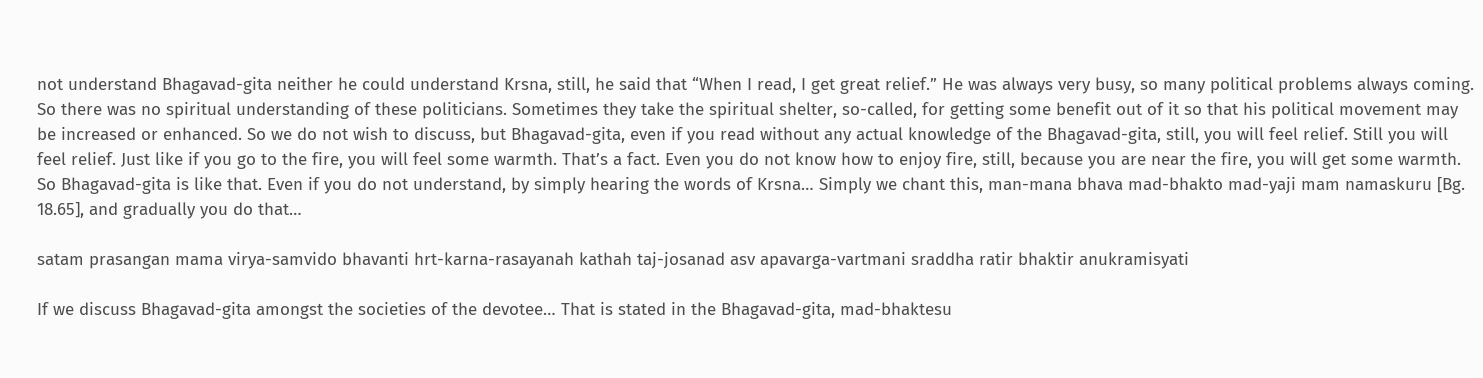not understand Bhagavad-gita neither he could understand Krsna, still, he said that “When I read, I get great relief.” He was always very busy, so many political problems always coming. So there was no spiritual understanding of these politicians. Sometimes they take the spiritual shelter, so-called, for getting some benefit out of it so that his political movement may be increased or enhanced. So we do not wish to discuss, but Bhagavad-gita, even if you read without any actual knowledge of the Bhagavad-gita, still, you will feel relief. Still you will feel relief. Just like if you go to the fire, you will feel some warmth. That’s a fact. Even you do not know how to enjoy fire, still, because you are near the fire, you will get some warmth. So Bhagavad-gita is like that. Even if you do not understand, by simply hearing the words of Krsna… Simply we chant this, man-mana bhava mad-bhakto mad-yaji mam namaskuru [Bg. 18.65], and gradually you do that…

satam prasangan mama virya-samvido bhavanti hrt-karna-rasayanah kathah taj-josanad asv apavarga-vartmani sraddha ratir bhaktir anukramisyati

If we discuss Bhagavad-gita amongst the societies of the devotee… That is stated in the Bhagavad-gita, mad-bhaktesu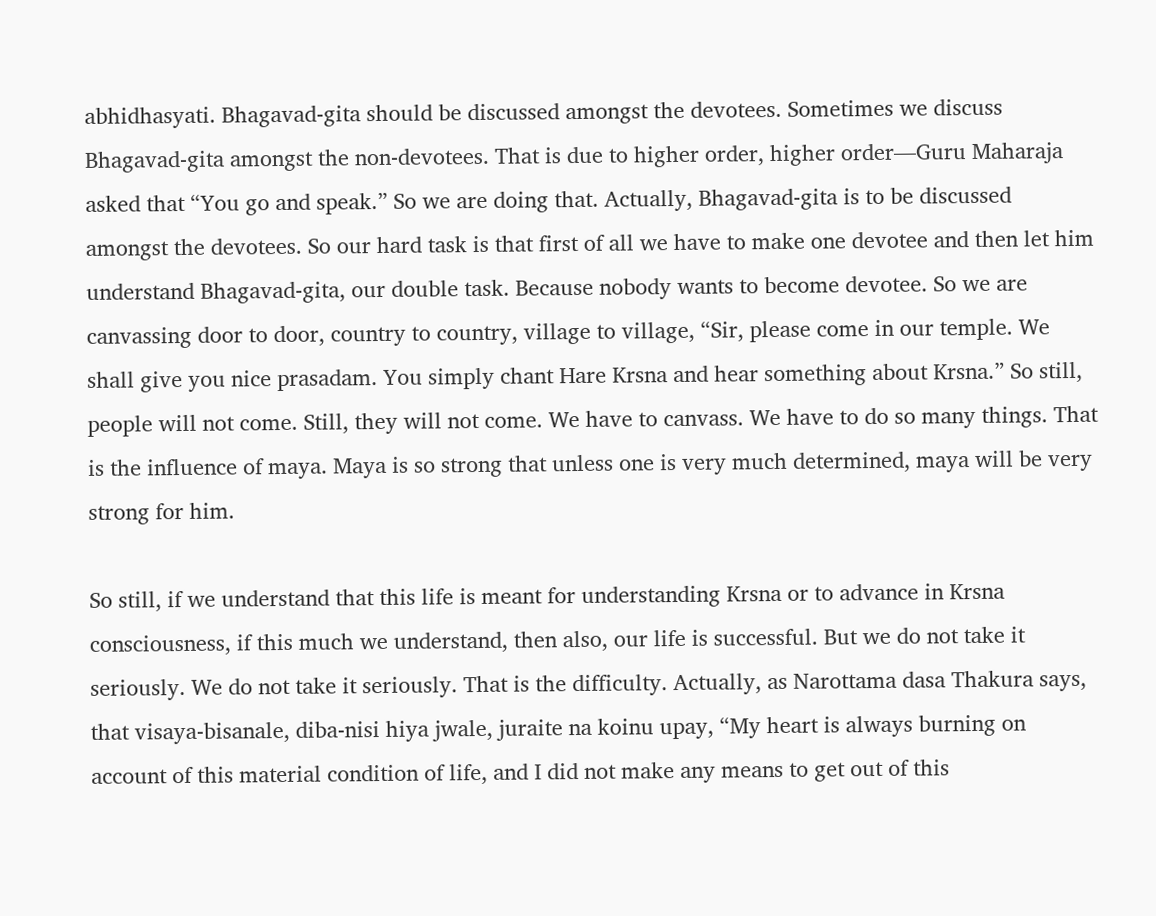abhidhasyati. Bhagavad-gita should be discussed amongst the devotees. Sometimes we discuss Bhagavad-gita amongst the non-devotees. That is due to higher order, higher order—Guru Maharaja asked that “You go and speak.” So we are doing that. Actually, Bhagavad-gita is to be discussed amongst the devotees. So our hard task is that first of all we have to make one devotee and then let him understand Bhagavad-gita, our double task. Because nobody wants to become devotee. So we are canvassing door to door, country to country, village to village, “Sir, please come in our temple. We shall give you nice prasadam. You simply chant Hare Krsna and hear something about Krsna.” So still, people will not come. Still, they will not come. We have to canvass. We have to do so many things. That is the influence of maya. Maya is so strong that unless one is very much determined, maya will be very strong for him.

So still, if we understand that this life is meant for understanding Krsna or to advance in Krsna consciousness, if this much we understand, then also, our life is successful. But we do not take it seriously. We do not take it seriously. That is the difficulty. Actually, as Narottama dasa Thakura says, that visaya-bisanale, diba-nisi hiya jwale, juraite na koinu upay, “My heart is always burning on account of this material condition of life, and I did not make any means to get out of this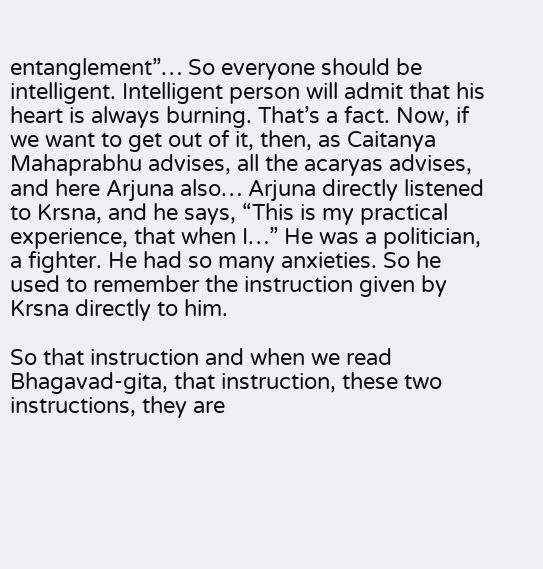entanglement”… So everyone should be intelligent. Intelligent person will admit that his heart is always burning. That’s a fact. Now, if we want to get out of it, then, as Caitanya Mahaprabhu advises, all the acaryas advises, and here Arjuna also… Arjuna directly listened to Krsna, and he says, “This is my practical experience, that when I…” He was a politician, a fighter. He had so many anxieties. So he used to remember the instruction given by Krsna directly to him.

So that instruction and when we read Bhagavad-gita, that instruction, these two instructions, they are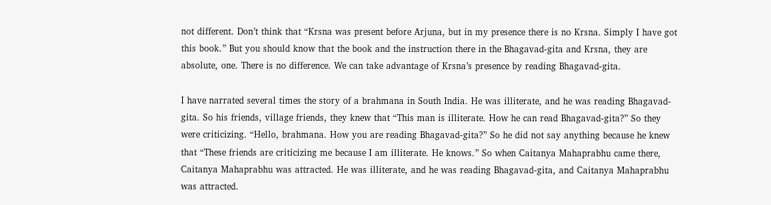not different. Don’t think that “Krsna was present before Arjuna, but in my presence there is no Krsna. Simply I have got this book.” But you should know that the book and the instruction there in the Bhagavad-gita and Krsna, they are absolute, one. There is no difference. We can take advantage of Krsna’s presence by reading Bhagavad-gita.

I have narrated several times the story of a brahmana in South India. He was illiterate, and he was reading Bhagavad-gita. So his friends, village friends, they knew that “This man is illiterate. How he can read Bhagavad-gita?” So they were criticizing. “Hello, brahmana. How you are reading Bhagavad-gita?” So he did not say anything because he knew that “These friends are criticizing me because I am illiterate. He knows.” So when Caitanya Mahaprabhu came there, Caitanya Mahaprabhu was attracted. He was illiterate, and he was reading Bhagavad-gita, and Caitanya Mahaprabhu was attracted.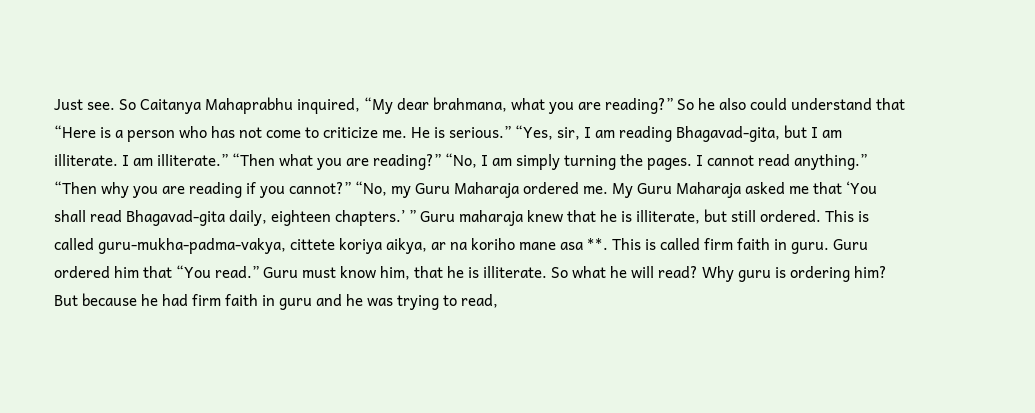Just see. So Caitanya Mahaprabhu inquired, “My dear brahmana, what you are reading?” So he also could understand that “Here is a person who has not come to criticize me. He is serious.” “Yes, sir, I am reading Bhagavad-gita, but I am illiterate. I am illiterate.” “Then what you are reading?” “No, I am simply turning the pages. I cannot read anything.” “Then why you are reading if you cannot?” “No, my Guru Maharaja ordered me. My Guru Maharaja asked me that ‘You shall read Bhagavad-gita daily, eighteen chapters.’ ” Guru maharaja knew that he is illiterate, but still ordered. This is called guru-mukha-padma-vakya, cittete koriya aikya, ar na koriho mane asa **. This is called firm faith in guru. Guru ordered him that “You read.” Guru must know him, that he is illiterate. So what he will read? Why guru is ordering him? But because he had firm faith in guru and he was trying to read,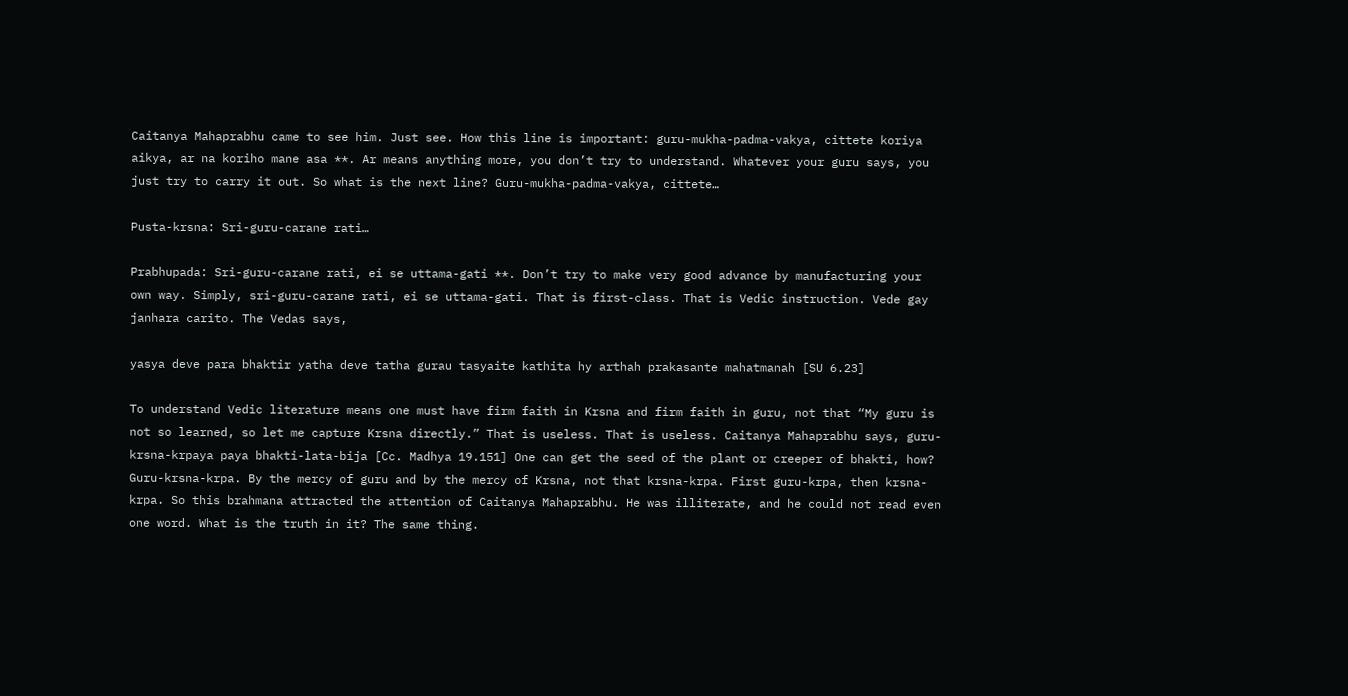Caitanya Mahaprabhu came to see him. Just see. How this line is important: guru-mukha-padma-vakya, cittete koriya aikya, ar na koriho mane asa **. Ar means anything more, you don’t try to understand. Whatever your guru says, you just try to carry it out. So what is the next line? Guru-mukha-padma-vakya, cittete…

Pusta-krsna: Sri-guru-carane rati…

Prabhupada: Sri-guru-carane rati, ei se uttama-gati **. Don’t try to make very good advance by manufacturing your own way. Simply, sri-guru-carane rati, ei se uttama-gati. That is first-class. That is Vedic instruction. Vede gay janhara carito. The Vedas says,

yasya deve para bhaktir yatha deve tatha gurau tasyaite kathita hy arthah prakasante mahatmanah [SU 6.23]

To understand Vedic literature means one must have firm faith in Krsna and firm faith in guru, not that “My guru is not so learned, so let me capture Krsna directly.” That is useless. That is useless. Caitanya Mahaprabhu says, guru-krsna-krpaya paya bhakti-lata-bija [Cc. Madhya 19.151] One can get the seed of the plant or creeper of bhakti, how? Guru-krsna-krpa. By the mercy of guru and by the mercy of Krsna, not that krsna-krpa. First guru-krpa, then krsna-krpa. So this brahmana attracted the attention of Caitanya Mahaprabhu. He was illiterate, and he could not read even one word. What is the truth in it? The same thing.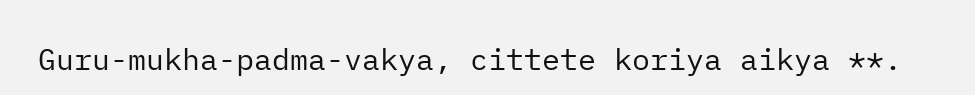Guru-mukha-padma-vakya, cittete koriya aikya **.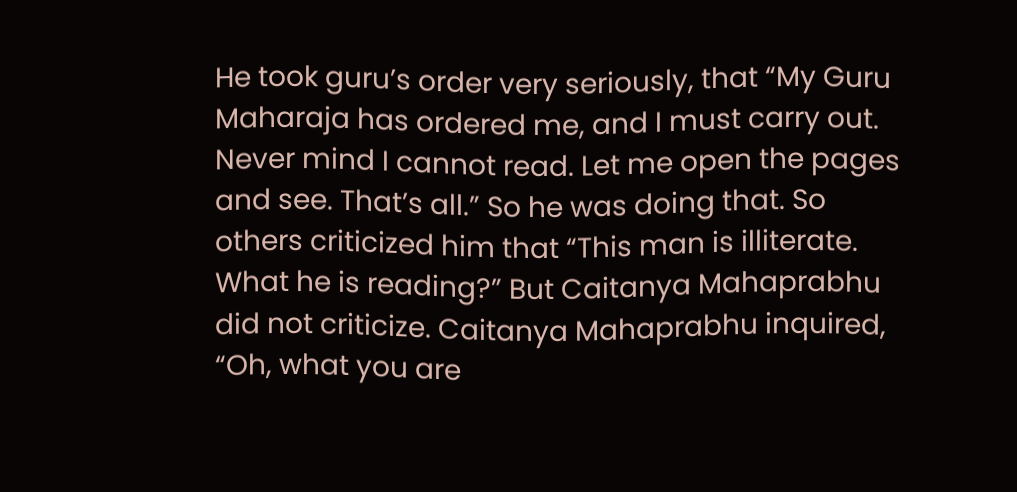He took guru’s order very seriously, that “My Guru Maharaja has ordered me, and I must carry out. Never mind I cannot read. Let me open the pages and see. That’s all.” So he was doing that. So others criticized him that “This man is illiterate. What he is reading?” But Caitanya Mahaprabhu did not criticize. Caitanya Mahaprabhu inquired, “Oh, what you are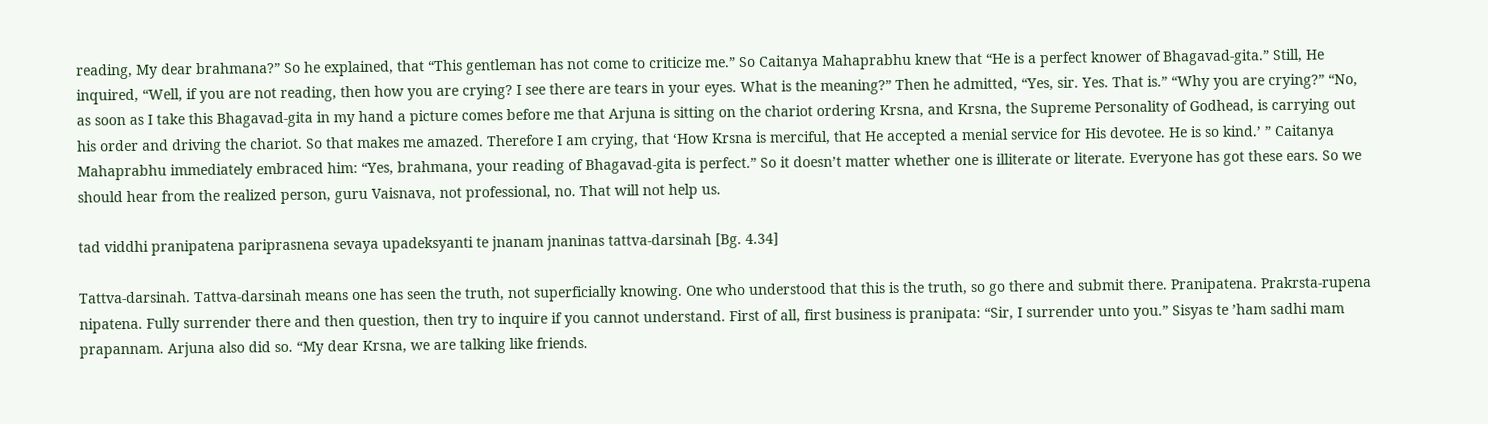reading, My dear brahmana?” So he explained, that “This gentleman has not come to criticize me.” So Caitanya Mahaprabhu knew that “He is a perfect knower of Bhagavad-gita.” Still, He inquired, “Well, if you are not reading, then how you are crying? I see there are tears in your eyes. What is the meaning?” Then he admitted, “Yes, sir. Yes. That is.” “Why you are crying?” “No, as soon as I take this Bhagavad-gita in my hand a picture comes before me that Arjuna is sitting on the chariot ordering Krsna, and Krsna, the Supreme Personality of Godhead, is carrying out his order and driving the chariot. So that makes me amazed. Therefore I am crying, that ‘How Krsna is merciful, that He accepted a menial service for His devotee. He is so kind.’ ” Caitanya Mahaprabhu immediately embraced him: “Yes, brahmana, your reading of Bhagavad-gita is perfect.” So it doesn’t matter whether one is illiterate or literate. Everyone has got these ears. So we should hear from the realized person, guru Vaisnava, not professional, no. That will not help us.

tad viddhi pranipatena pariprasnena sevaya upadeksyanti te jnanam jnaninas tattva-darsinah [Bg. 4.34]

Tattva-darsinah. Tattva-darsinah means one has seen the truth, not superficially knowing. One who understood that this is the truth, so go there and submit there. Pranipatena. Prakrsta-rupena nipatena. Fully surrender there and then question, then try to inquire if you cannot understand. First of all, first business is pranipata: “Sir, I surrender unto you.” Sisyas te ’ham sadhi mam prapannam. Arjuna also did so. “My dear Krsna, we are talking like friends.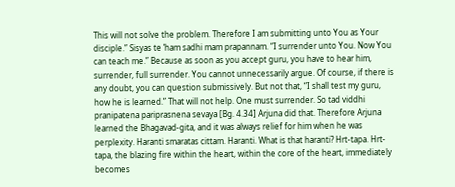This will not solve the problem. Therefore I am submitting unto You as Your disciple.” Sisyas te ’ham sadhi mam prapannam. “I surrender unto You. Now You can teach me.” Because as soon as you accept guru, you have to hear him, surrender, full surrender. You cannot unnecessarily argue. Of course, if there is any doubt, you can question submissively. But not that, “I shall test my guru, how he is learned.” That will not help. One must surrender. So tad viddhi pranipatena pariprasnena sevaya [Bg. 4.34] Arjuna did that. Therefore Arjuna learned the Bhagavad-gita, and it was always relief for him when he was perplexity. Haranti smaratas cittam. Haranti. What is that haranti? Hrt-tapa. Hrt-tapa, the blazing fire within the heart, within the core of the heart, immediately becomes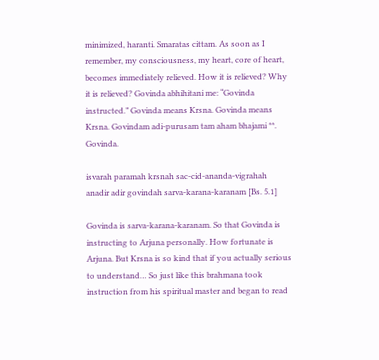minimized, haranti. Smaratas cittam. As soon as I remember, my consciousness, my heart, core of heart, becomes immediately relieved. How it is relieved? Why it is relieved? Govinda abhihitani me: “Govinda instructed.” Govinda means Krsna. Govinda means Krsna. Govindam adi-purusam tam aham bhajami **. Govinda.

isvarah paramah krsnah sac-cid-ananda-vigrahah anadir adir govindah sarva-karana-karanam [Bs. 5.1]

Govinda is sarva-karana-karanam. So that Govinda is instructing to Arjuna personally. How fortunate is Arjuna. But Krsna is so kind that if you actually serious to understand… So just like this brahmana took instruction from his spiritual master and began to read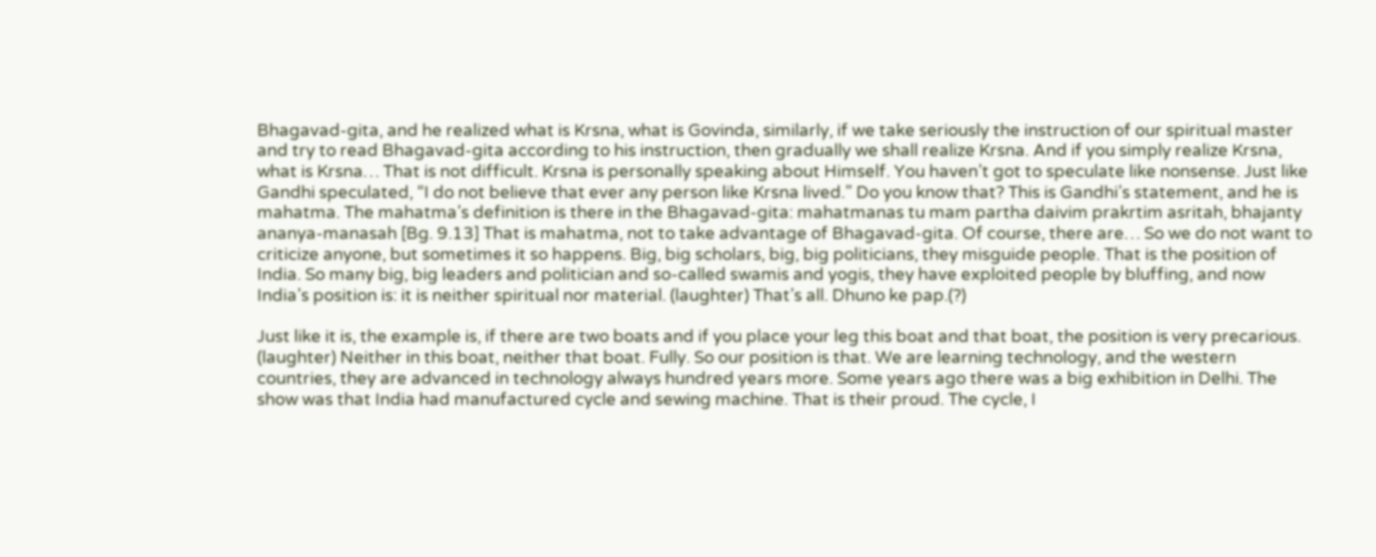Bhagavad-gita, and he realized what is Krsna, what is Govinda, similarly, if we take seriously the instruction of our spiritual master and try to read Bhagavad-gita according to his instruction, then gradually we shall realize Krsna. And if you simply realize Krsna, what is Krsna… That is not difficult. Krsna is personally speaking about Himself. You haven’t got to speculate like nonsense. Just like Gandhi speculated, “I do not believe that ever any person like Krsna lived.” Do you know that? This is Gandhi’s statement, and he is mahatma. The mahatma’s definition is there in the Bhagavad-gita: mahatmanas tu mam partha daivim prakrtim asritah, bhajanty ananya-manasah [Bg. 9.13] That is mahatma, not to take advantage of Bhagavad-gita. Of course, there are… So we do not want to criticize anyone, but sometimes it so happens. Big, big scholars, big, big politicians, they misguide people. That is the position of India. So many big, big leaders and politician and so-called swamis and yogis, they have exploited people by bluffing, and now India’s position is: it is neither spiritual nor material. (laughter) That’s all. Dhuno ke pap.(?)

Just like it is, the example is, if there are two boats and if you place your leg this boat and that boat, the position is very precarious. (laughter) Neither in this boat, neither that boat. Fully. So our position is that. We are learning technology, and the western countries, they are advanced in technology always hundred years more. Some years ago there was a big exhibition in Delhi. The show was that India had manufactured cycle and sewing machine. That is their proud. The cycle, I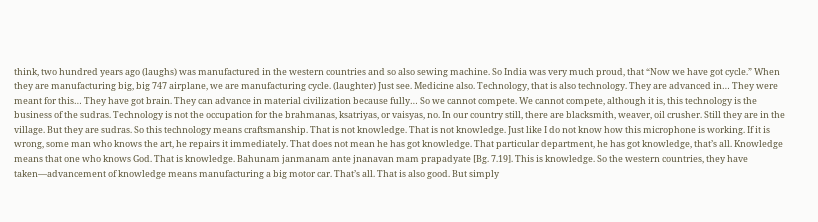think, two hundred years ago (laughs) was manufactured in the western countries and so also sewing machine. So India was very much proud, that “Now we have got cycle.” When they are manufacturing big, big 747 airplane, we are manufacturing cycle. (laughter) Just see. Medicine also. Technology, that is also technology. They are advanced in… They were meant for this… They have got brain. They can advance in material civilization because fully… So we cannot compete. We cannot compete, although it is, this technology is the business of the sudras. Technology is not the occupation for the brahmanas, ksatriyas, or vaisyas, no. In our country still, there are blacksmith, weaver, oil crusher. Still they are in the village. But they are sudras. So this technology means craftsmanship. That is not knowledge. That is not knowledge. Just like I do not know how this microphone is working. If it is wrong, some man who knows the art, he repairs it immediately. That does not mean he has got knowledge. That particular department, he has got knowledge, that’s all. Knowledge means that one who knows God. That is knowledge. Bahunam janmanam ante jnanavan mam prapadyate [Bg. 7.19]. This is knowledge. So the western countries, they have taken—advancement of knowledge means manufacturing a big motor car. That’s all. That is also good. But simply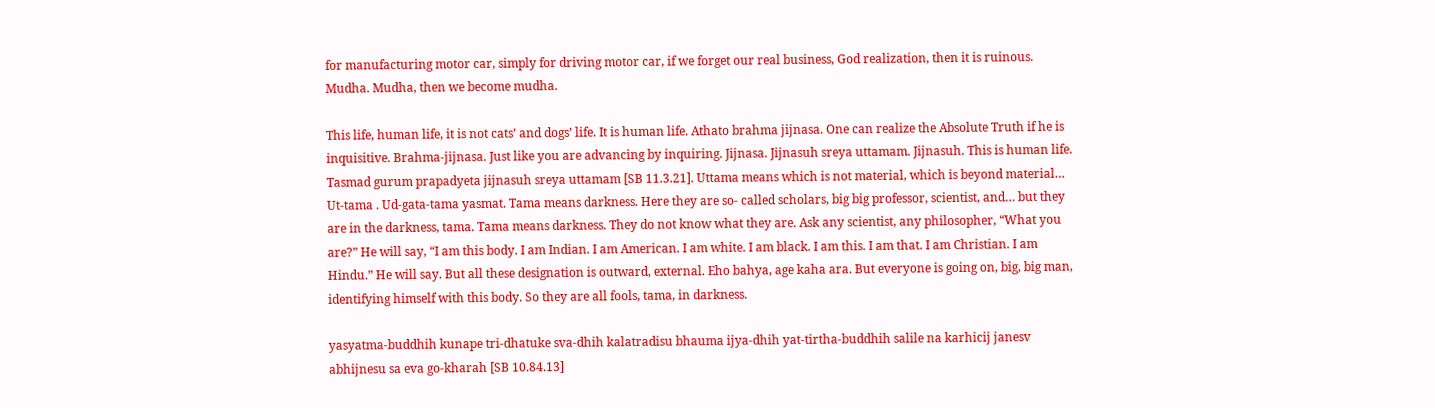for manufacturing motor car, simply for driving motor car, if we forget our real business, God realization, then it is ruinous. Mudha. Mudha, then we become mudha.

This life, human life, it is not cats’ and dogs’ life. It is human life. Athato brahma jijnasa. One can realize the Absolute Truth if he is inquisitive. Brahma-jijnasa. Just like you are advancing by inquiring. Jijnasa. Jijnasuh sreya uttamam. Jijnasuh. This is human life. Tasmad gurum prapadyeta jijnasuh sreya uttamam [SB 11.3.21]. Uttama means which is not material, which is beyond material… Ut-tama . Ud-gata-tama yasmat. Tama means darkness. Here they are so- called scholars, big big professor, scientist, and… but they are in the darkness, tama. Tama means darkness. They do not know what they are. Ask any scientist, any philosopher, “What you are?” He will say, “I am this body. I am Indian. I am American. I am white. I am black. I am this. I am that. I am Christian. I am Hindu.” He will say. But all these designation is outward, external. Eho bahya, age kaha ara. But everyone is going on, big, big man, identifying himself with this body. So they are all fools, tama, in darkness.

yasyatma-buddhih kunape tri-dhatuke sva-dhih kalatradisu bhauma ijya-dhih yat-tirtha-buddhih salile na karhicij janesv abhijnesu sa eva go-kharah [SB 10.84.13]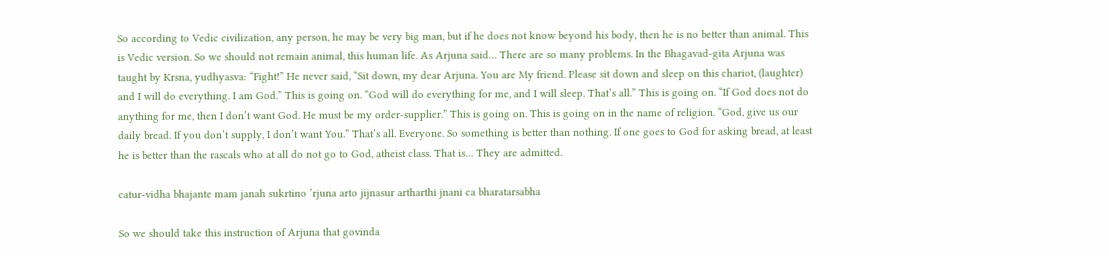So according to Vedic civilization, any person, he may be very big man, but if he does not know beyond his body, then he is no better than animal. This is Vedic version. So we should not remain animal, this human life. As Arjuna said… There are so many problems. In the Bhagavad-gita Arjuna was taught by Krsna, yudhyasva: “Fight!” He never said, “Sit down, my dear Arjuna. You are My friend. Please sit down and sleep on this chariot, (laughter) and I will do everything. I am God.” This is going on. “God will do everything for me, and I will sleep. That’s all.” This is going on. “If God does not do anything for me, then I don’t want God. He must be my order-supplier.” This is going on. This is going on in the name of religion. “God, give us our daily bread. If you don’t supply, I don’t want You.” That’s all. Everyone. So something is better than nothing. If one goes to God for asking bread, at least he is better than the rascals who at all do not go to God, atheist class. That is… They are admitted.

catur-vidha bhajante mam janah sukrtino ’rjuna arto jijnasur artharthi jnani ca bharatarsabha

So we should take this instruction of Arjuna that govinda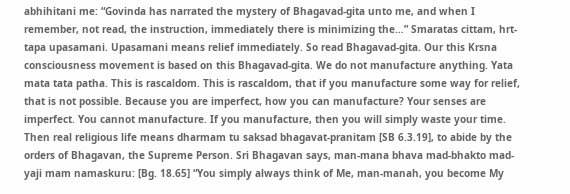abhihitani me: “Govinda has narrated the mystery of Bhagavad-gita unto me, and when I remember, not read, the instruction, immediately there is minimizing the…” Smaratas cittam, hrt-tapa upasamani. Upasamani means relief immediately. So read Bhagavad-gita. Our this Krsna consciousness movement is based on this Bhagavad-gita. We do not manufacture anything. Yata mata tata patha. This is rascaldom. This is rascaldom, that if you manufacture some way for relief, that is not possible. Because you are imperfect, how you can manufacture? Your senses are imperfect. You cannot manufacture. If you manufacture, then you will simply waste your time. Then real religious life means dharmam tu saksad bhagavat-pranitam [SB 6.3.19], to abide by the orders of Bhagavan, the Supreme Person. Sri Bhagavan says, man-mana bhava mad-bhakto mad-yaji mam namaskuru: [Bg. 18.65] “You simply always think of Me, man-manah, you become My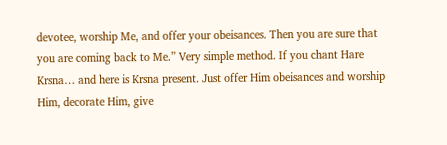devotee, worship Me, and offer your obeisances. Then you are sure that you are coming back to Me.” Very simple method. If you chant Hare Krsna… and here is Krsna present. Just offer Him obeisances and worship Him, decorate Him, give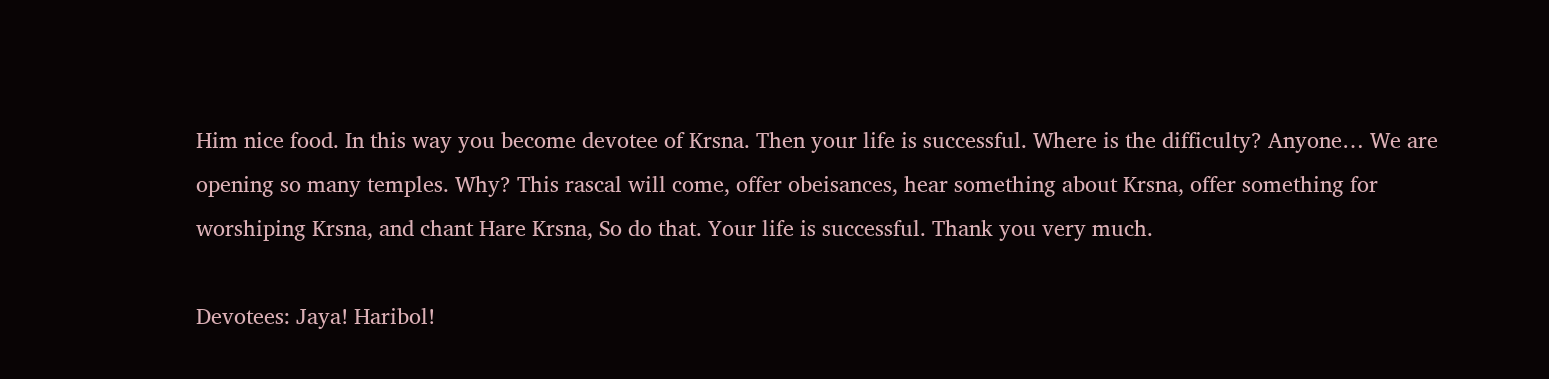Him nice food. In this way you become devotee of Krsna. Then your life is successful. Where is the difficulty? Anyone… We are opening so many temples. Why? This rascal will come, offer obeisances, hear something about Krsna, offer something for worshiping Krsna, and chant Hare Krsna, So do that. Your life is successful. Thank you very much.

Devotees: Jaya! Haribol!